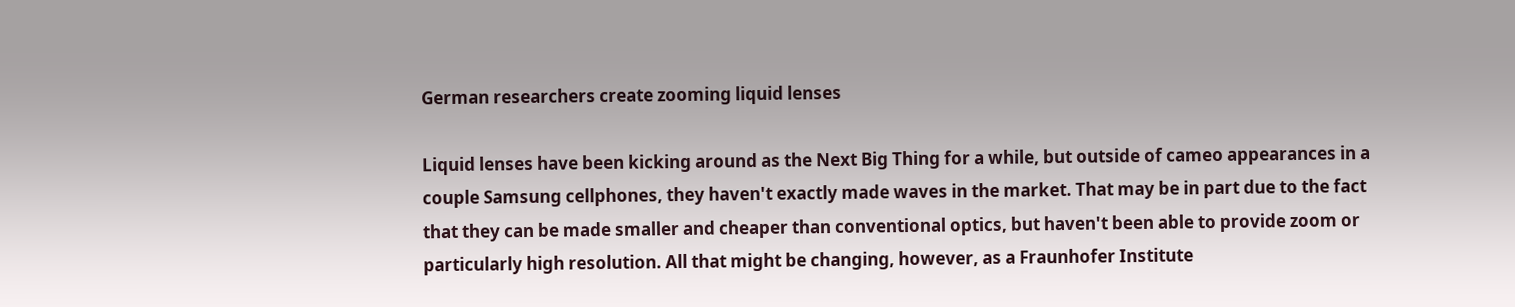German researchers create zooming liquid lenses

Liquid lenses have been kicking around as the Next Big Thing for a while, but outside of cameo appearances in a couple Samsung cellphones, they haven't exactly made waves in the market. That may be in part due to the fact that they can be made smaller and cheaper than conventional optics, but haven't been able to provide zoom or particularly high resolution. All that might be changing, however, as a Fraunhofer Institute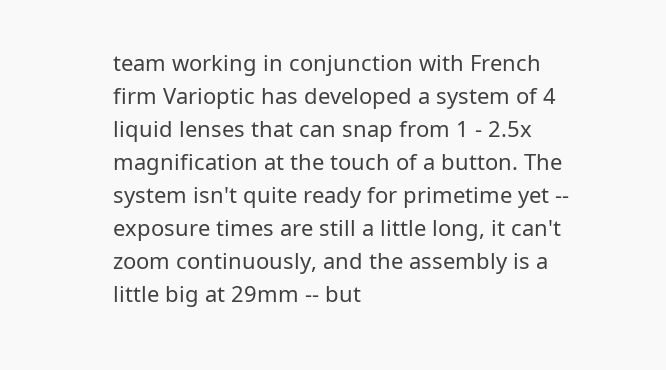team working in conjunction with French firm Varioptic has developed a system of 4 liquid lenses that can snap from 1 - 2.5x magnification at the touch of a button. The system isn't quite ready for primetime yet -- exposure times are still a little long, it can't zoom continuously, and the assembly is a little big at 29mm -- but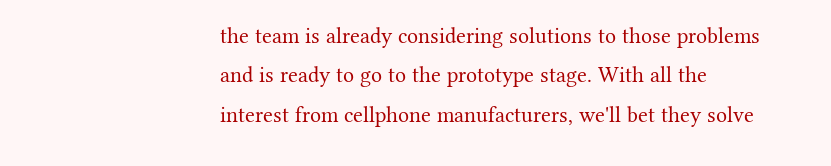the team is already considering solutions to those problems and is ready to go to the prototype stage. With all the interest from cellphone manufacturers, we'll bet they solve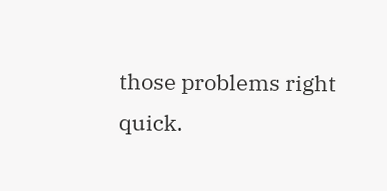those problems right quick.